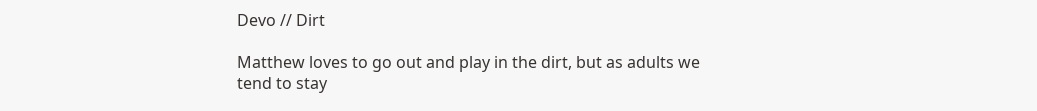Devo // Dirt

Matthew loves to go out and play in the dirt, but as adults we tend to stay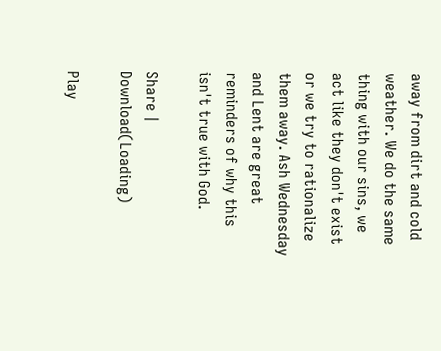away from dirt and cold weather. We do the same thing with our sins, we act like they don't exist or we try to rationalize them away. Ash Wednesday and Lent are great reminders of why this isn't true with God.

Share | Download(Loading)

Play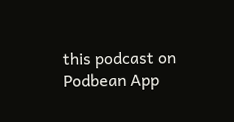this podcast on Podbean App